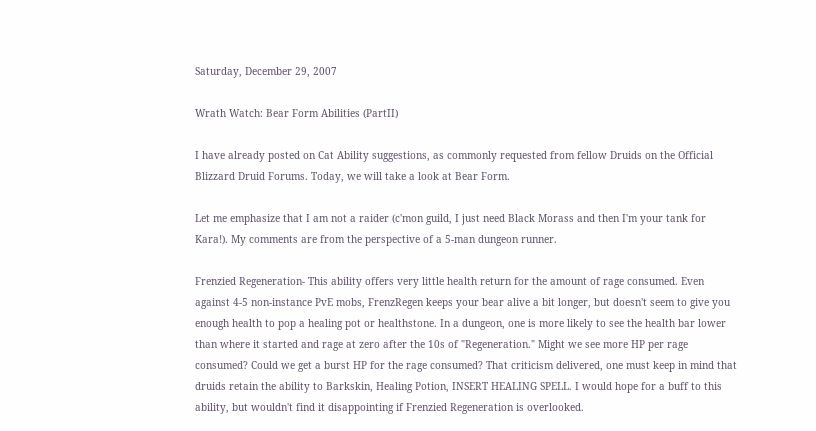Saturday, December 29, 2007

Wrath Watch: Bear Form Abilities (PartII)

I have already posted on Cat Ability suggestions, as commonly requested from fellow Druids on the Official Blizzard Druid Forums. Today, we will take a look at Bear Form.

Let me emphasize that I am not a raider (c'mon guild, I just need Black Morass and then I'm your tank for Kara!). My comments are from the perspective of a 5-man dungeon runner.

Frenzied Regeneration- This ability offers very little health return for the amount of rage consumed. Even against 4-5 non-instance PvE mobs, FrenzRegen keeps your bear alive a bit longer, but doesn't seem to give you enough health to pop a healing pot or healthstone. In a dungeon, one is more likely to see the health bar lower than where it started and rage at zero after the 10s of "Regeneration." Might we see more HP per rage consumed? Could we get a burst HP for the rage consumed? That criticism delivered, one must keep in mind that druids retain the ability to Barkskin, Healing Potion, INSERT HEALING SPELL. I would hope for a buff to this ability, but wouldn't find it disappointing if Frenzied Regeneration is overlooked.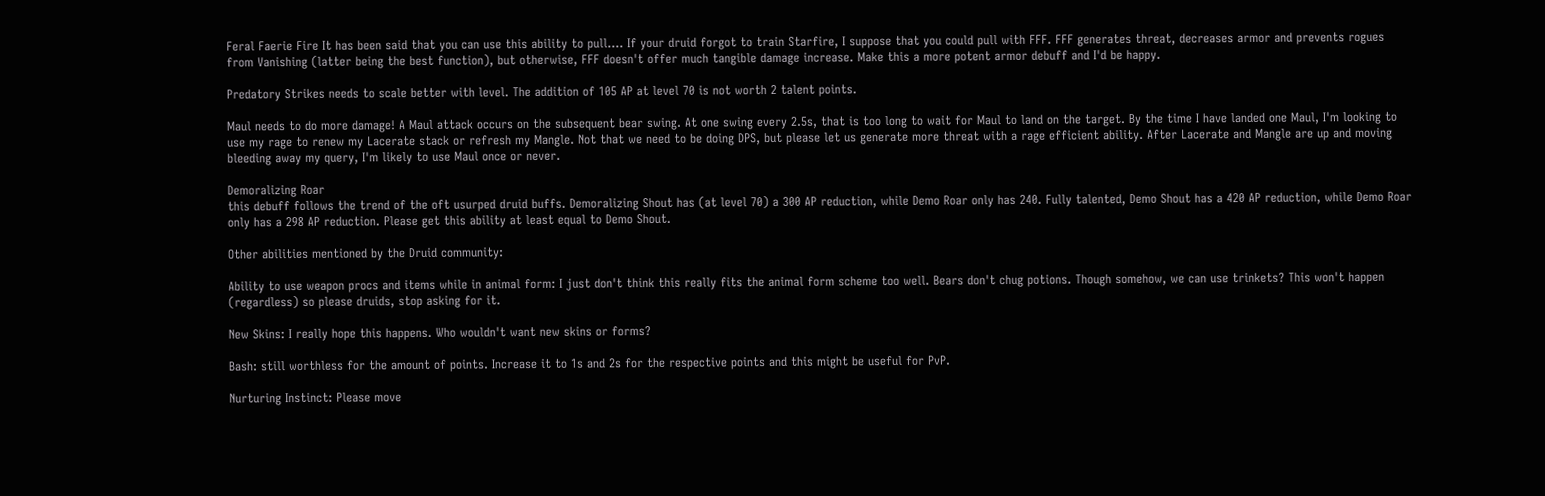Feral Faerie Fire It has been said that you can use this ability to pull.... If your druid forgot to train Starfire, I suppose that you could pull with FFF. FFF generates threat, decreases armor and prevents rogues from Vanishing (latter being the best function), but otherwise, FFF doesn't offer much tangible damage increase. Make this a more potent armor debuff and I'd be happy.

Predatory Strikes needs to scale better with level. The addition of 105 AP at level 70 is not worth 2 talent points.

Maul needs to do more damage! A Maul attack occurs on the subsequent bear swing. At one swing every 2.5s, that is too long to wait for Maul to land on the target. By the time I have landed one Maul, I'm looking to use my rage to renew my Lacerate stack or refresh my Mangle. Not that we need to be doing DPS, but please let us generate more threat with a rage efficient ability. After Lacerate and Mangle are up and moving bleeding away my query, I'm likely to use Maul once or never.

Demoralizing Roar
this debuff follows the trend of the oft usurped druid buffs. Demoralizing Shout has (at level 70) a 300 AP reduction, while Demo Roar only has 240. Fully talented, Demo Shout has a 420 AP reduction, while Demo Roar only has a 298 AP reduction. Please get this ability at least equal to Demo Shout.

Other abilities mentioned by the Druid community:

Ability to use weapon procs and items while in animal form: I just don't think this really fits the animal form scheme too well. Bears don't chug potions. Though somehow, we can use trinkets? This won't happen (regardless) so please druids, stop asking for it.

New Skins: I really hope this happens. Who wouldn't want new skins or forms?

Bash: still worthless for the amount of points. Increase it to 1s and 2s for the respective points and this might be useful for PvP.

Nurturing Instinct: Please move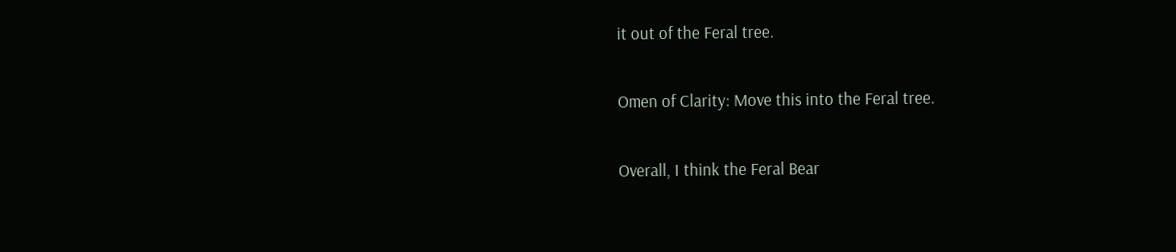it out of the Feral tree.

Omen of Clarity: Move this into the Feral tree.

Overall, I think the Feral Bear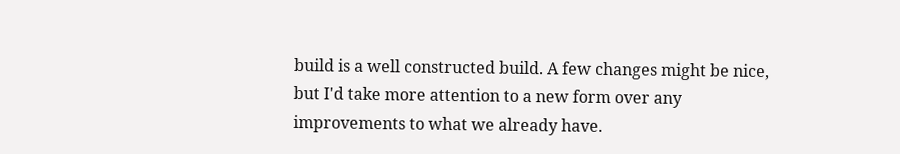build is a well constructed build. A few changes might be nice, but I'd take more attention to a new form over any improvements to what we already have.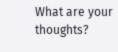What are your thoughts?